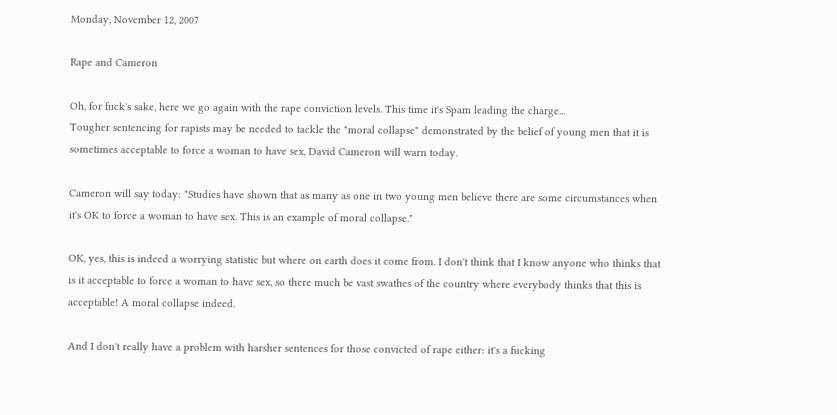Monday, November 12, 2007

Rape and Cameron

Oh, for fuck's sake, here we go again with the rape conviction levels. This time it's Spam leading the charge...
Tougher sentencing for rapists may be needed to tackle the "moral collapse" demonstrated by the belief of young men that it is sometimes acceptable to force a woman to have sex, David Cameron will warn today.

Cameron will say today: "Studies have shown that as many as one in two young men believe there are some circumstances when it's OK to force a woman to have sex. This is an example of moral collapse."

OK, yes, this is indeed a worrying statistic but where on earth does it come from. I don't think that I know anyone who thinks that is it acceptable to force a woman to have sex, so there much be vast swathes of the country where everybody thinks that this is acceptable! A moral collapse indeed.

And I don't really have a problem with harsher sentences for those convicted of rape either: it's a fucking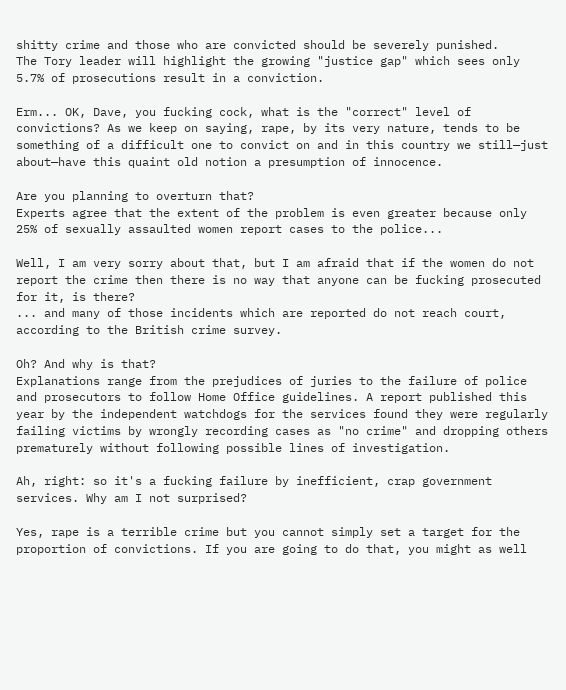shitty crime and those who are convicted should be severely punished.
The Tory leader will highlight the growing "justice gap" which sees only 5.7% of prosecutions result in a conviction.

Erm... OK, Dave, you fucking cock, what is the "correct" level of convictions? As we keep on saying, rape, by its very nature, tends to be something of a difficult one to convict on and in this country we still—just about—have this quaint old notion a presumption of innocence.

Are you planning to overturn that?
Experts agree that the extent of the problem is even greater because only 25% of sexually assaulted women report cases to the police...

Well, I am very sorry about that, but I am afraid that if the women do not report the crime then there is no way that anyone can be fucking prosecuted for it, is there?
... and many of those incidents which are reported do not reach court, according to the British crime survey.

Oh? And why is that?
Explanations range from the prejudices of juries to the failure of police and prosecutors to follow Home Office guidelines. A report published this year by the independent watchdogs for the services found they were regularly failing victims by wrongly recording cases as "no crime" and dropping others prematurely without following possible lines of investigation.

Ah, right: so it's a fucking failure by inefficient, crap government services. Why am I not surprised?

Yes, rape is a terrible crime but you cannot simply set a target for the proportion of convictions. If you are going to do that, you might as well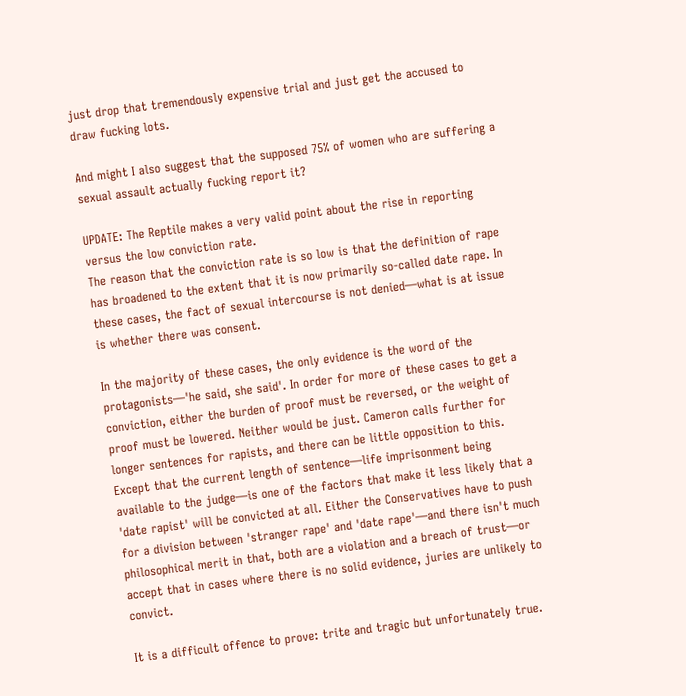just drop that tremendously expensive trial and just get the accused to draw fucking lots.

And might I also suggest that the supposed 75% of women who are suffering a sexual assault actually fucking report it?

UPDATE: The Reptile makes a very valid point about the rise in reporting versus the low conviction rate.
The reason that the conviction rate is so low is that the definition of rape has broadened to the extent that it is now primarily so-called date rape. In these cases, the fact of sexual intercourse is not denied—what is at issue is whether there was consent.

In the majority of these cases, the only evidence is the word of the protagonists—'he said, she said'. In order for more of these cases to get a conviction, either the burden of proof must be reversed, or the weight of proof must be lowered. Neither would be just. Cameron calls further for longer sentences for rapists, and there can be little opposition to this. Except that the current length of sentence—life imprisonment being available to the judge—is one of the factors that make it less likely that a 'date rapist' will be convicted at all. Either the Conservatives have to push for a division between 'stranger rape' and 'date rape'—and there isn't much philosophical merit in that, both are a violation and a breach of trust—or accept that in cases where there is no solid evidence, juries are unlikely to convict.

It is a difficult offence to prove: trite and tragic but unfortunately true.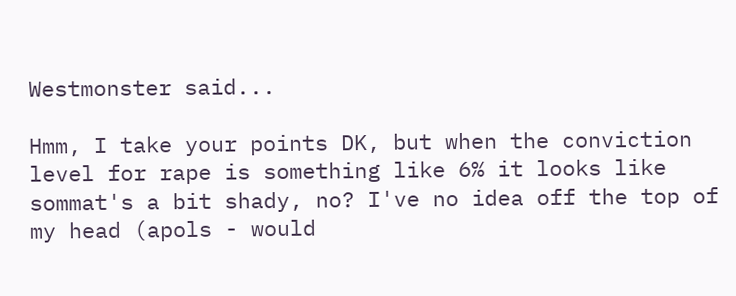Westmonster said...

Hmm, I take your points DK, but when the conviction level for rape is something like 6% it looks like sommat's a bit shady, no? I've no idea off the top of my head (apols - would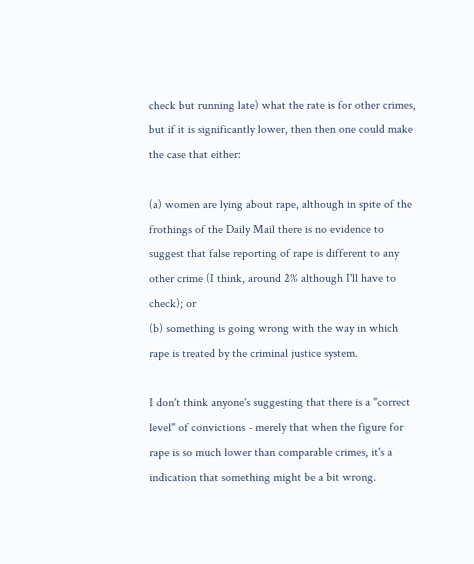check but running late) what the rate is for other crimes, but if it is significantly lower, then then one could make the case that either:

(a) women are lying about rape, although in spite of the frothings of the Daily Mail there is no evidence to suggest that false reporting of rape is different to any other crime (I think, around 2% although I'll have to check); or
(b) something is going wrong with the way in which rape is treated by the criminal justice system.

I don't think anyone's suggesting that there is a "correct level" of convictions - merely that when the figure for rape is so much lower than comparable crimes, it's a indication that something might be a bit wrong.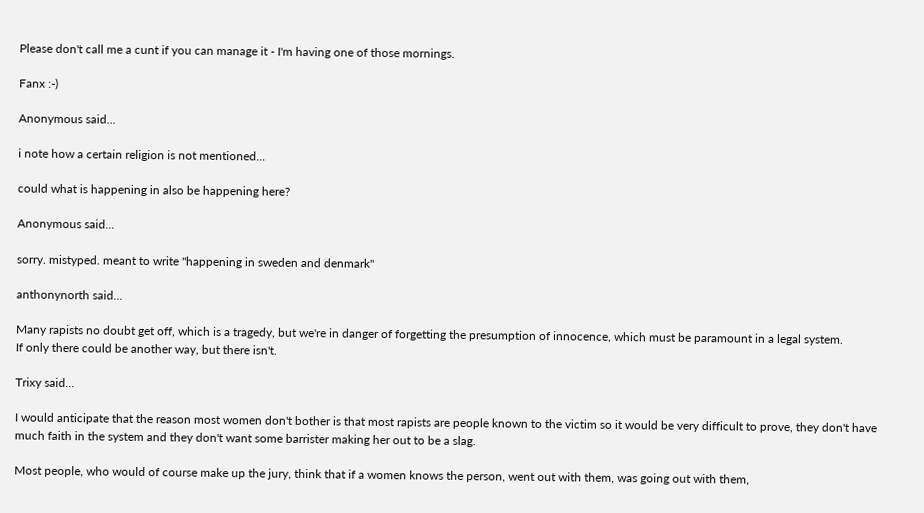Please don't call me a cunt if you can manage it - I'm having one of those mornings.

Fanx :-)

Anonymous said...

i note how a certain religion is not mentioned...

could what is happening in also be happening here?

Anonymous said...

sorry. mistyped. meant to write "happening in sweden and denmark"

anthonynorth said...

Many rapists no doubt get off, which is a tragedy, but we're in danger of forgetting the presumption of innocence, which must be paramount in a legal system.
If only there could be another way, but there isn't.

Trixy said...

I would anticipate that the reason most women don't bother is that most rapists are people known to the victim so it would be very difficult to prove, they don't have much faith in the system and they don't want some barrister making her out to be a slag.

Most people, who would of course make up the jury, think that if a women knows the person, went out with them, was going out with them,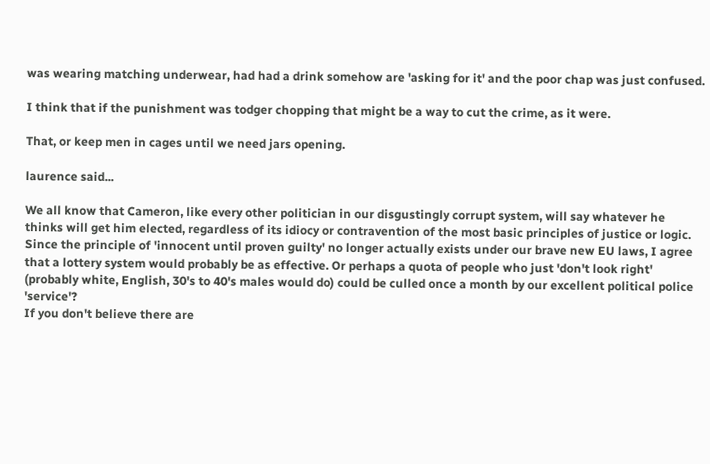was wearing matching underwear, had had a drink somehow are 'asking for it' and the poor chap was just confused.

I think that if the punishment was todger chopping that might be a way to cut the crime, as it were.

That, or keep men in cages until we need jars opening.

laurence said...

We all know that Cameron, like every other politician in our disgustingly corrupt system, will say whatever he thinks will get him elected, regardless of its idiocy or contravention of the most basic principles of justice or logic. Since the principle of 'innocent until proven guilty' no longer actually exists under our brave new EU laws, I agree that a lottery system would probably be as effective. Or perhaps a quota of people who just 'don't look right' (probably white, English, 30's to 40's males would do) could be culled once a month by our excellent political police 'service'?
If you don't believe there are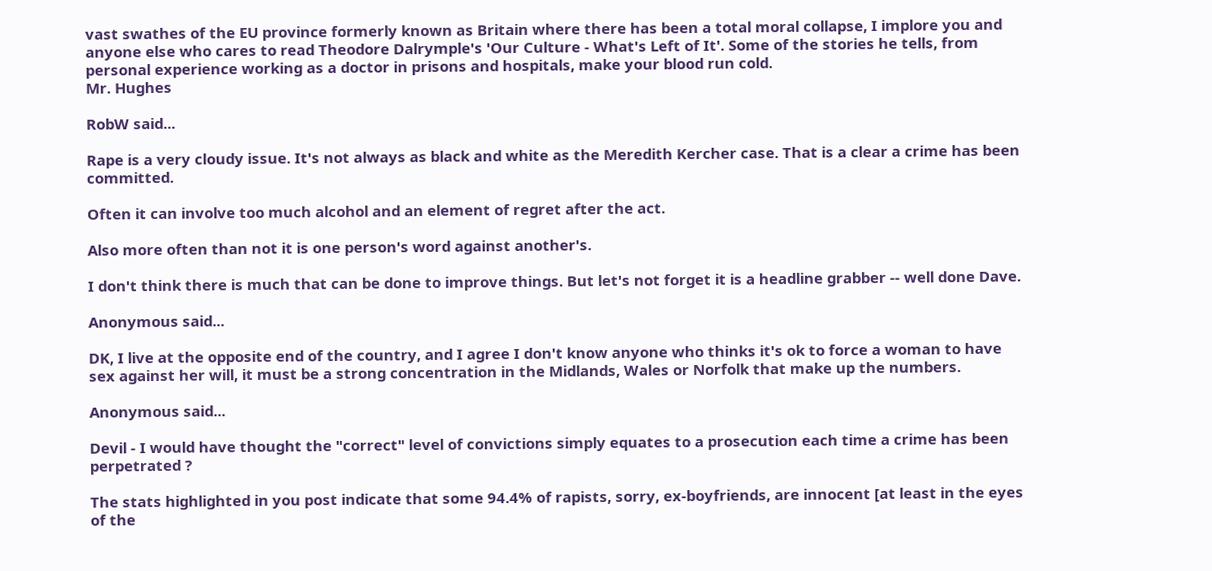vast swathes of the EU province formerly known as Britain where there has been a total moral collapse, I implore you and anyone else who cares to read Theodore Dalrymple's 'Our Culture - What's Left of It'. Some of the stories he tells, from personal experience working as a doctor in prisons and hospitals, make your blood run cold.
Mr. Hughes

RobW said...

Rape is a very cloudy issue. It's not always as black and white as the Meredith Kercher case. That is a clear a crime has been committed.

Often it can involve too much alcohol and an element of regret after the act.

Also more often than not it is one person's word against another's.

I don't think there is much that can be done to improve things. But let's not forget it is a headline grabber -- well done Dave.

Anonymous said...

DK, I live at the opposite end of the country, and I agree I don't know anyone who thinks it's ok to force a woman to have sex against her will, it must be a strong concentration in the Midlands, Wales or Norfolk that make up the numbers.

Anonymous said...

Devil - I would have thought the "correct" level of convictions simply equates to a prosecution each time a crime has been perpetrated ?

The stats highlighted in you post indicate that some 94.4% of rapists, sorry, ex-boyfriends, are innocent [at least in the eyes of the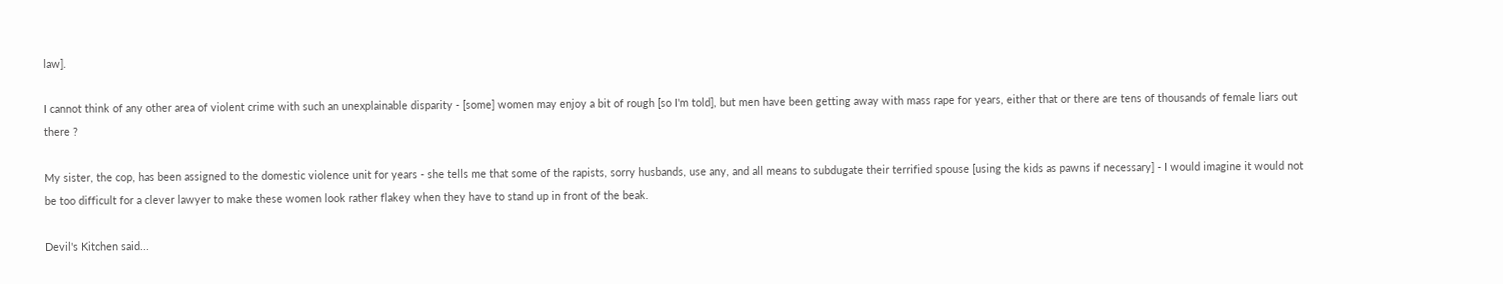law].

I cannot think of any other area of violent crime with such an unexplainable disparity - [some] women may enjoy a bit of rough [so I'm told], but men have been getting away with mass rape for years, either that or there are tens of thousands of female liars out there ?

My sister, the cop, has been assigned to the domestic violence unit for years - she tells me that some of the rapists, sorry husbands, use any, and all means to subdugate their terrified spouse [using the kids as pawns if necessary] - I would imagine it would not be too difficult for a clever lawyer to make these women look rather flakey when they have to stand up in front of the beak.

Devil's Kitchen said...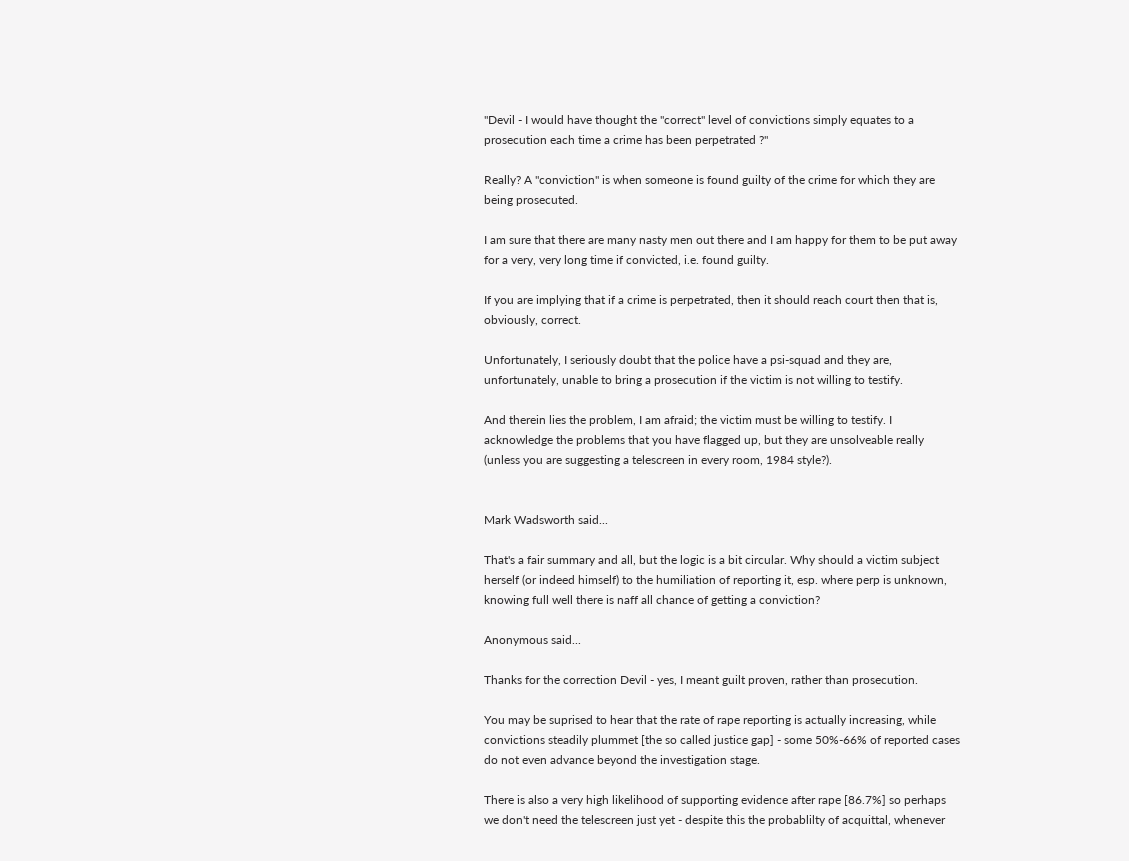"Devil - I would have thought the "correct" level of convictions simply equates to a prosecution each time a crime has been perpetrated ?"

Really? A "conviction" is when someone is found guilty of the crime for which they are being prosecuted.

I am sure that there are many nasty men out there and I am happy for them to be put away for a very, very long time if convicted, i.e. found guilty.

If you are implying that if a crime is perpetrated, then it should reach court then that is, obviously, correct.

Unfortunately, I seriously doubt that the police have a psi-squad and they are, unfortunately, unable to bring a prosecution if the victim is not willing to testify.

And therein lies the problem, I am afraid; the victim must be willing to testify. I acknowledge the problems that you have flagged up, but they are unsolveable really (unless you are suggesting a telescreen in every room, 1984 style?).


Mark Wadsworth said...

That's a fair summary and all, but the logic is a bit circular. Why should a victim subject herself (or indeed himself) to the humiliation of reporting it, esp. where perp is unknown, knowing full well there is naff all chance of getting a conviction?

Anonymous said...

Thanks for the correction Devil - yes, I meant guilt proven, rather than prosecution.

You may be suprised to hear that the rate of rape reporting is actually increasing, while convictions steadily plummet [the so called justice gap] - some 50%-66% of reported cases do not even advance beyond the investigation stage.

There is also a very high likelihood of supporting evidence after rape [86.7%] so perhaps we don't need the telescreen just yet - despite this the probablilty of acquittal, whenever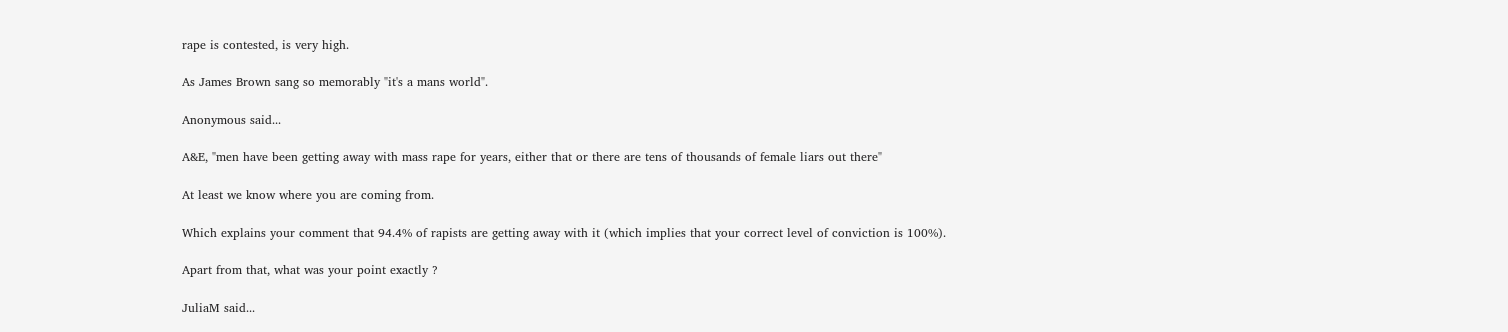rape is contested, is very high.

As James Brown sang so memorably "it's a mans world".

Anonymous said...

A&E, "men have been getting away with mass rape for years, either that or there are tens of thousands of female liars out there"

At least we know where you are coming from.

Which explains your comment that 94.4% of rapists are getting away with it (which implies that your correct level of conviction is 100%).

Apart from that, what was your point exactly ?

JuliaM said...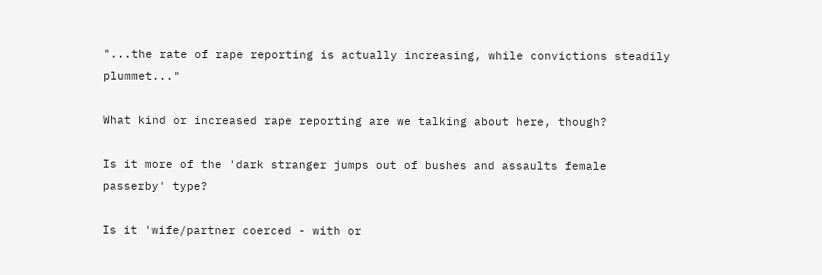"...the rate of rape reporting is actually increasing, while convictions steadily plummet..."

What kind or increased rape reporting are we talking about here, though?

Is it more of the 'dark stranger jumps out of bushes and assaults female passerby' type?

Is it 'wife/partner coerced - with or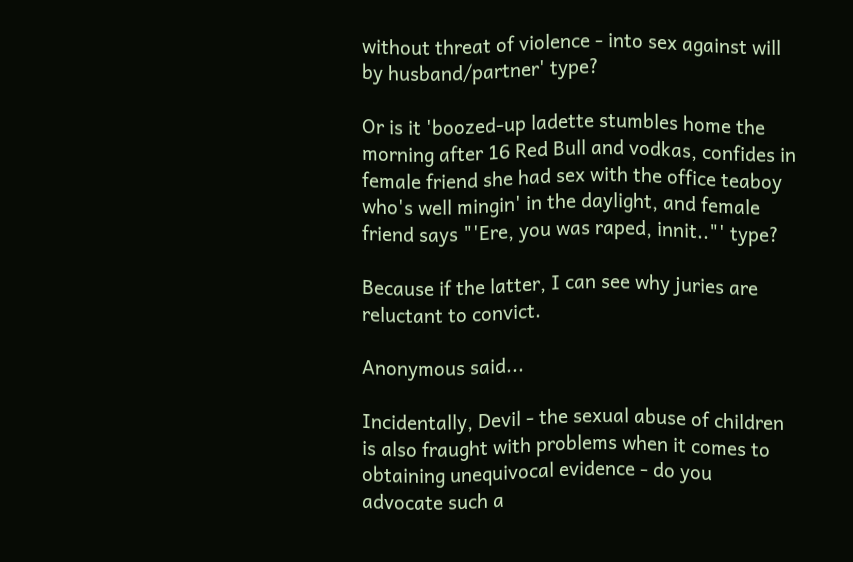without threat of violence - into sex against will by husband/partner' type?

Or is it 'boozed-up ladette stumbles home the morning after 16 Red Bull and vodkas, confides in female friend she had sex with the office teaboy who's well mingin' in the daylight, and female friend says "'Ere, you was raped, innit.."' type?

Because if the latter, I can see why juries are reluctant to convict.

Anonymous said...

Incidentally, Devil - the sexual abuse of children is also fraught with problems when it comes to obtaining unequivocal evidence - do you advocate such a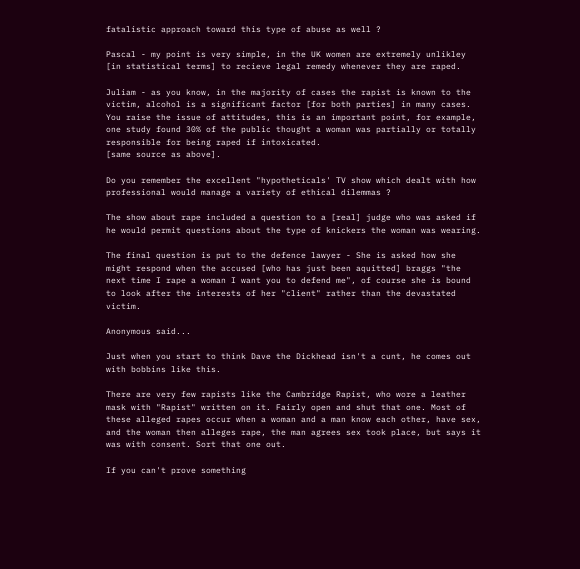fatalistic approach toward this type of abuse as well ?

Pascal - my point is very simple, in the UK women are extremely unlikley [in statistical terms] to recieve legal remedy whenever they are raped.

Juliam - as you know, in the majority of cases the rapist is known to the victim, alcohol is a significant factor [for both parties] in many cases.
You raise the issue of attitudes, this is an important point, for example, one study found 30% of the public thought a woman was partially or totally responsible for being raped if intoxicated.
[same source as above].

Do you remember the excellent "hypotheticals' TV show which dealt with how professional would manage a variety of ethical dilemmas ?

The show about rape included a question to a [real] judge who was asked if he would permit questions about the type of knickers the woman was wearing.

The final question is put to the defence lawyer - She is asked how she might respond when the accused [who has just been aquitted] braggs "the next time I rape a woman I want you to defend me", of course she is bound to look after the interests of her "client" rather than the devastated victim.

Anonymous said...

Just when you start to think Dave the Dickhead isn't a cunt, he comes out with bobbins like this.

There are very few rapists like the Cambridge Rapist, who wore a leather mask with "Rapist" written on it. Fairly open and shut that one. Most of these alleged rapes occur when a woman and a man know each other, have sex, and the woman then alleges rape, the man agrees sex took place, but says it was with consent. Sort that one out.

If you can't prove something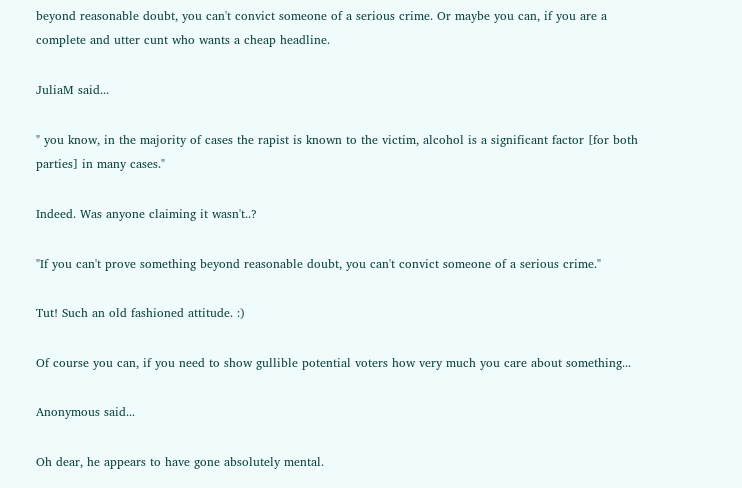beyond reasonable doubt, you can't convict someone of a serious crime. Or maybe you can, if you are a complete and utter cunt who wants a cheap headline.

JuliaM said...

" you know, in the majority of cases the rapist is known to the victim, alcohol is a significant factor [for both parties] in many cases."

Indeed. Was anyone claiming it wasn't..?

"If you can't prove something beyond reasonable doubt, you can't convict someone of a serious crime."

Tut! Such an old fashioned attitude. :)

Of course you can, if you need to show gullible potential voters how very much you care about something...

Anonymous said...

Oh dear, he appears to have gone absolutely mental.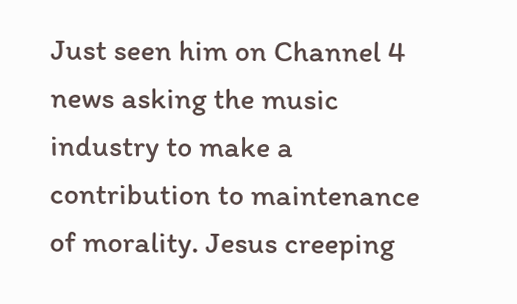Just seen him on Channel 4 news asking the music industry to make a contribution to maintenance of morality. Jesus creeping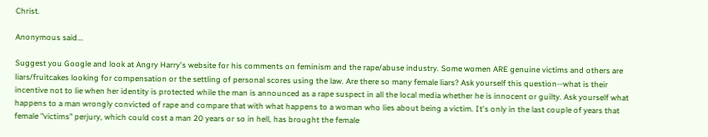Christ.

Anonymous said...

Suggest you Google and look at Angry Harry's website for his comments on feminism and the rape/abuse industry. Some women ARE genuine victims and others are liars/fruitcakes looking for compensation or the settling of personal scores using the law. Are there so many female liars? Ask yourself this question--what is their incentive not to lie when her identity is protected while the man is announced as a rape suspect in all the local media whether he is innocent or guilty. Ask yourself what happens to a man wrongly convicted of rape and compare that with what happens to a woman who lies about being a victim. It's only in the last couple of years that female "victims" perjury, which could cost a man 20 years or so in hell, has brought the female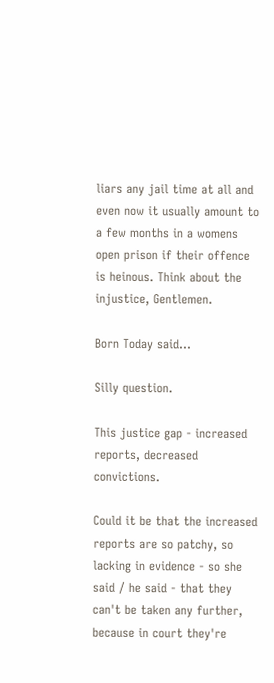liars any jail time at all and even now it usually amount to a few months in a womens open prison if their offence is heinous. Think about the injustice, Gentlemen.

Born Today said...

Silly question.

This justice gap - increased reports, decreased convictions.

Could it be that the increased reports are so patchy, so lacking in evidence - so she said / he said - that they can't be taken any further, because in court they're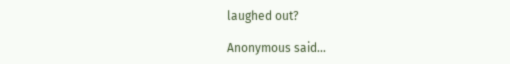laughed out?

Anonymous said...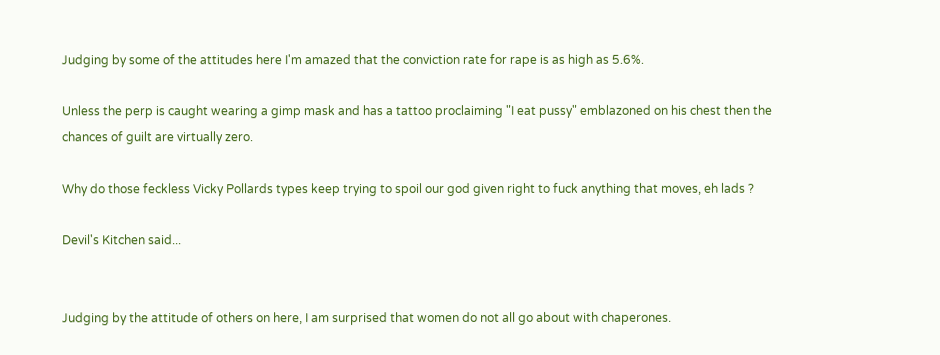Judging by some of the attitudes here I'm amazed that the conviction rate for rape is as high as 5.6%.

Unless the perp is caught wearing a gimp mask and has a tattoo proclaiming "I eat pussy" emblazoned on his chest then the chances of guilt are virtually zero.

Why do those feckless Vicky Pollards types keep trying to spoil our god given right to fuck anything that moves, eh lads ?

Devil's Kitchen said...


Judging by the attitude of others on here, I am surprised that women do not all go about with chaperones.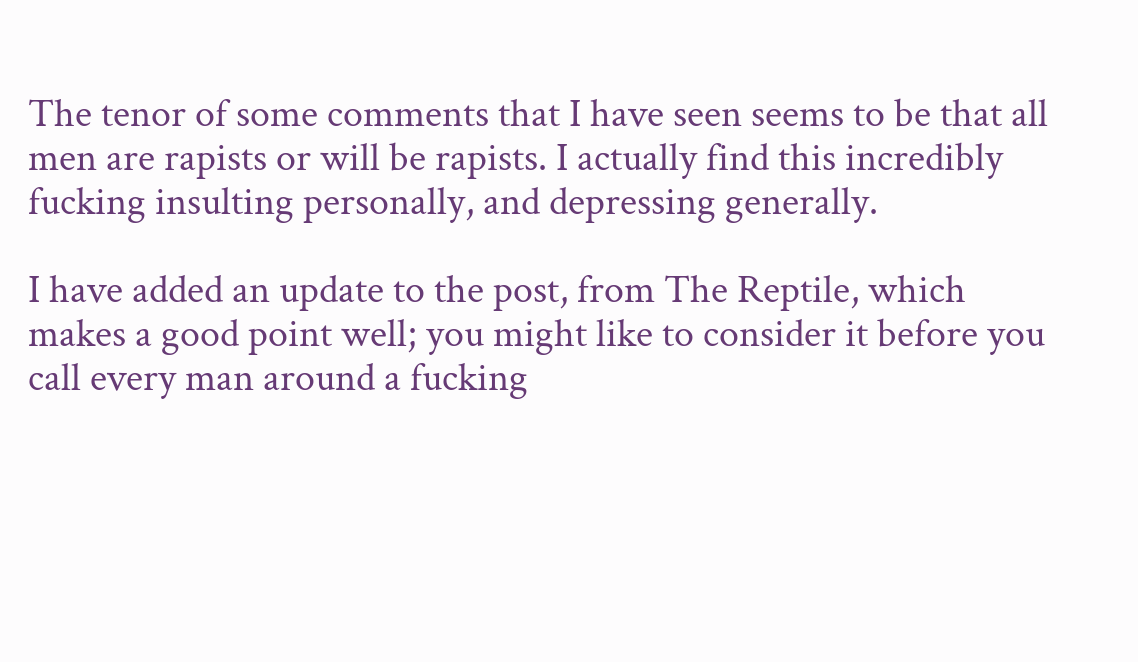The tenor of some comments that I have seen seems to be that all men are rapists or will be rapists. I actually find this incredibly fucking insulting personally, and depressing generally.

I have added an update to the post, from The Reptile, which makes a good point well; you might like to consider it before you call every man around a fucking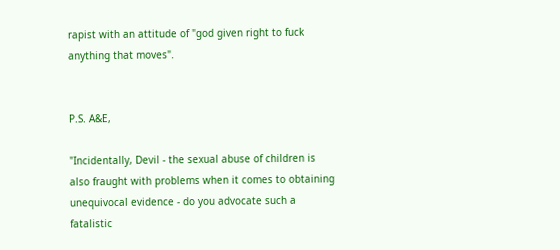rapist with an attitude of "god given right to fuck anything that moves".


P.S. A&E,

"Incidentally, Devil - the sexual abuse of children is also fraught with problems when it comes to obtaining unequivocal evidence - do you advocate such a fatalistic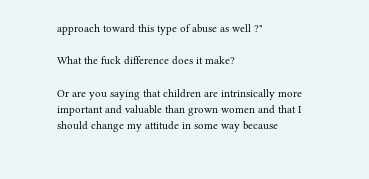approach toward this type of abuse as well ?"

What the fuck difference does it make?

Or are you saying that children are intrinsically more important and valuable than grown women and that I should change my attitude in some way because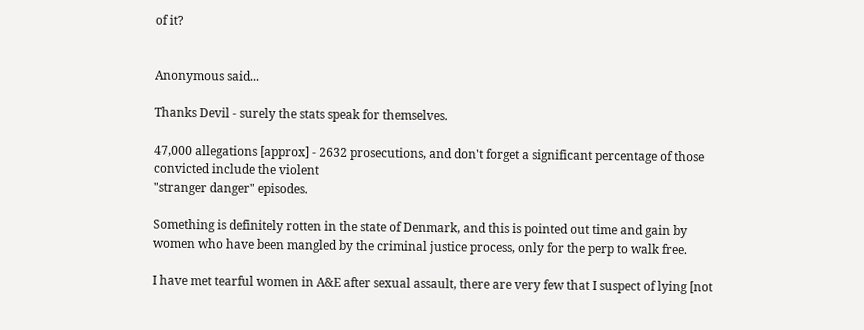of it?


Anonymous said...

Thanks Devil - surely the stats speak for themselves.

47,000 allegations [approx] - 2632 prosecutions, and don't forget a significant percentage of those convicted include the violent
"stranger danger" episodes.

Something is definitely rotten in the state of Denmark, and this is pointed out time and gain by women who have been mangled by the criminal justice process, only for the perp to walk free.

I have met tearful women in A&E after sexual assault, there are very few that I suspect of lying [not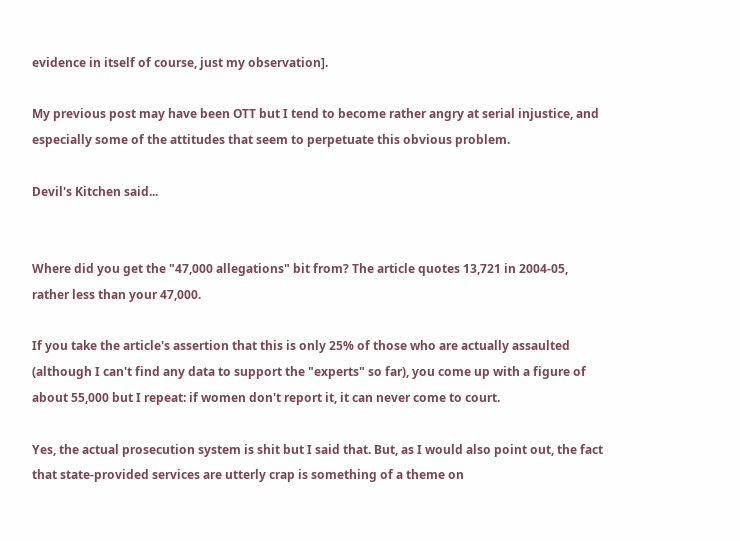evidence in itself of course, just my observation].

My previous post may have been OTT but I tend to become rather angry at serial injustice, and especially some of the attitudes that seem to perpetuate this obvious problem.

Devil's Kitchen said...


Where did you get the "47,000 allegations" bit from? The article quotes 13,721 in 2004-05, rather less than your 47,000.

If you take the article's assertion that this is only 25% of those who are actually assaulted (although I can't find any data to support the "experts" so far), you come up with a figure of about 55,000 but I repeat: if women don't report it, it can never come to court.

Yes, the actual prosecution system is shit but I said that. But, as I would also point out, the fact that state-provided services are utterly crap is something of a theme on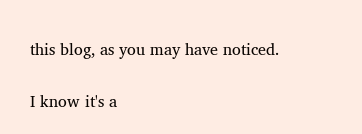this blog, as you may have noticed.

I know it's a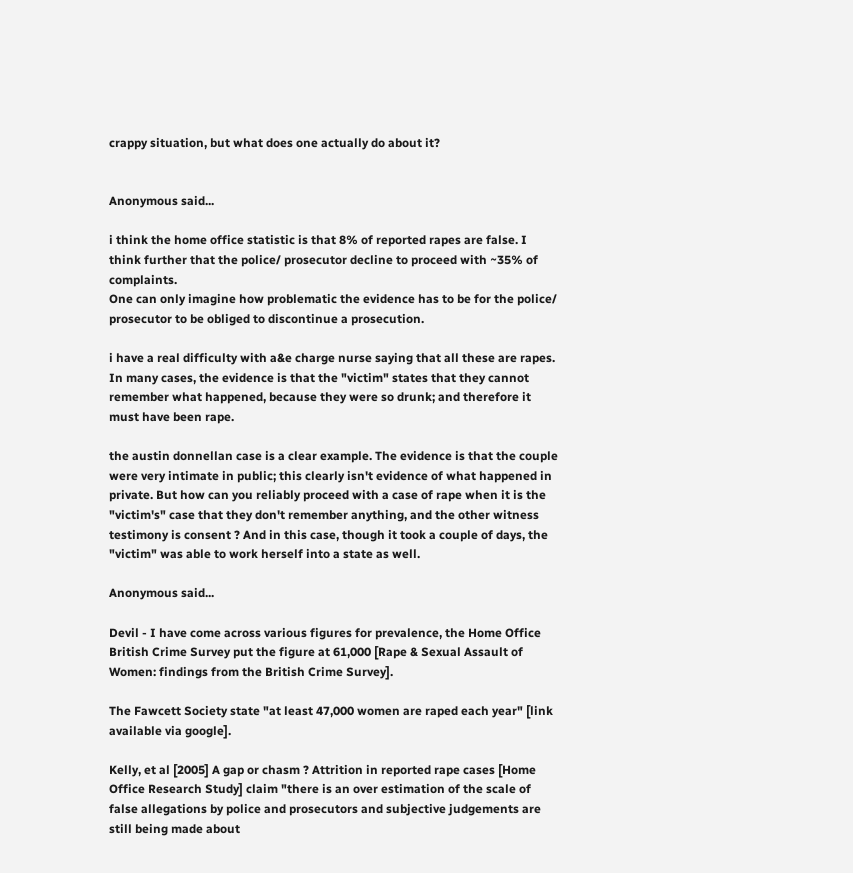crappy situation, but what does one actually do about it?


Anonymous said...

i think the home office statistic is that 8% of reported rapes are false. I think further that the police/ prosecutor decline to proceed with ~35% of complaints.
One can only imagine how problematic the evidence has to be for the police/ prosecutor to be obliged to discontinue a prosecution.

i have a real difficulty with a&e charge nurse saying that all these are rapes. In many cases, the evidence is that the "victim" states that they cannot remember what happened, because they were so drunk; and therefore it must have been rape.

the austin donnellan case is a clear example. The evidence is that the couple were very intimate in public; this clearly isn't evidence of what happened in private. But how can you reliably proceed with a case of rape when it is the "victim's" case that they don't remember anything, and the other witness testimony is consent ? And in this case, though it took a couple of days, the "victim" was able to work herself into a state as well.

Anonymous said...

Devil - I have come across various figures for prevalence, the Home Office British Crime Survey put the figure at 61,000 [Rape & Sexual Assault of Women: findings from the British Crime Survey].

The Fawcett Society state "at least 47,000 women are raped each year" [link available via google].

Kelly, et al [2005] A gap or chasm ? Attrition in reported rape cases [Home Office Research Study] claim "there is an over estimation of the scale of false allegations by police and prosecutors and subjective judgements are still being made about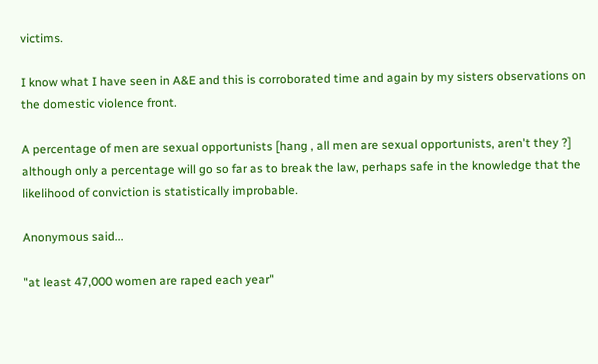victims.

I know what I have seen in A&E and this is corroborated time and again by my sisters observations on the domestic violence front.

A percentage of men are sexual opportunists [hang , all men are sexual opportunists, aren't they ?] although only a percentage will go so far as to break the law, perhaps safe in the knowledge that the likelihood of conviction is statistically improbable.

Anonymous said...

"at least 47,000 women are raped each year"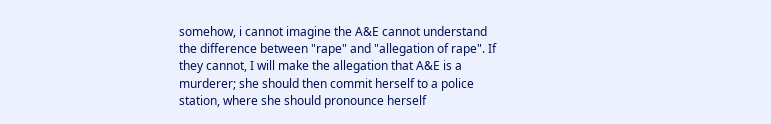somehow, i cannot imagine the A&E cannot understand the difference between "rape" and "allegation of rape". If they cannot, I will make the allegation that A&E is a murderer; she should then commit herself to a police station, where she should pronounce herself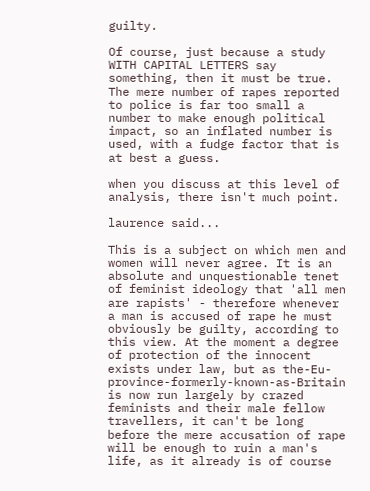guilty.

Of course, just because a study WITH CAPITAL LETTERS say something, then it must be true. The mere number of rapes reported to police is far too small a number to make enough political impact, so an inflated number is used, with a fudge factor that is at best a guess.

when you discuss at this level of analysis, there isn't much point.

laurence said...

This is a subject on which men and women will never agree. It is an absolute and unquestionable tenet of feminist ideology that 'all men are rapists' - therefore whenever a man is accused of rape he must obviously be guilty, according to this view. At the moment a degree of protection of the innocent exists under law, but as the-Eu-province-formerly-known-as-Britain is now run largely by crazed feminists and their male fellow travellers, it can't be long before the mere accusation of rape will be enough to ruin a man's life, as it already is of course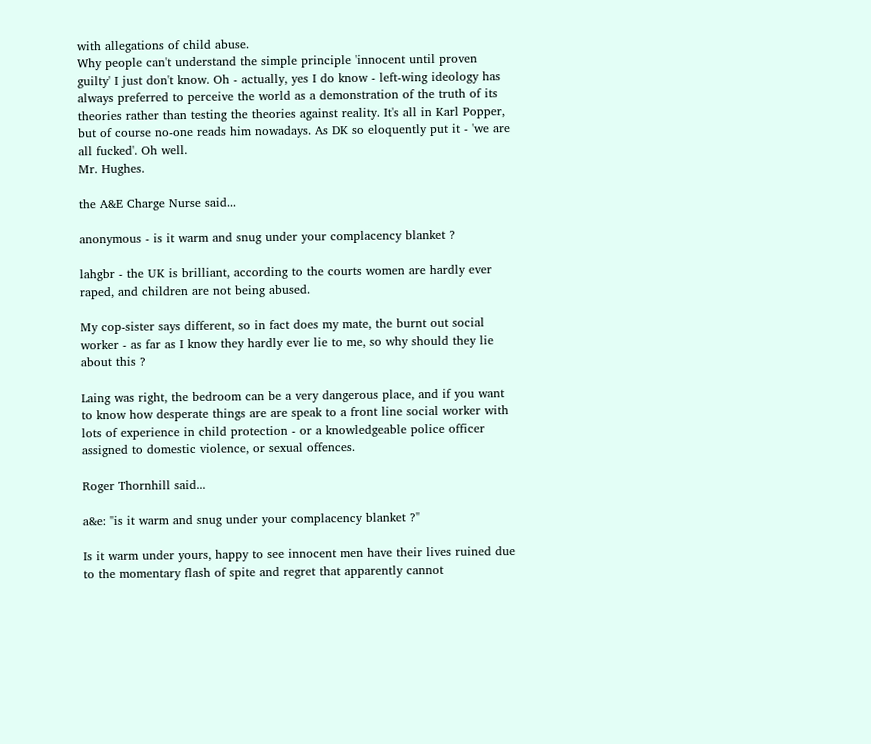with allegations of child abuse.
Why people can't understand the simple principle 'innocent until proven guilty' I just don't know. Oh - actually, yes I do know - left-wing ideology has always preferred to perceive the world as a demonstration of the truth of its theories rather than testing the theories against reality. It's all in Karl Popper, but of course no-one reads him nowadays. As DK so eloquently put it - 'we are all fucked'. Oh well.
Mr. Hughes.

the A&E Charge Nurse said...

anonymous - is it warm and snug under your complacency blanket ?

lahgbr - the UK is brilliant, according to the courts women are hardly ever raped, and children are not being abused.

My cop-sister says different, so in fact does my mate, the burnt out social worker - as far as I know they hardly ever lie to me, so why should they lie about this ?

Laing was right, the bedroom can be a very dangerous place, and if you want to know how desperate things are are speak to a front line social worker with lots of experience in child protection - or a knowledgeable police officer assigned to domestic violence, or sexual offences.

Roger Thornhill said...

a&e: "is it warm and snug under your complacency blanket ?"

Is it warm under yours, happy to see innocent men have their lives ruined due to the momentary flash of spite and regret that apparently cannot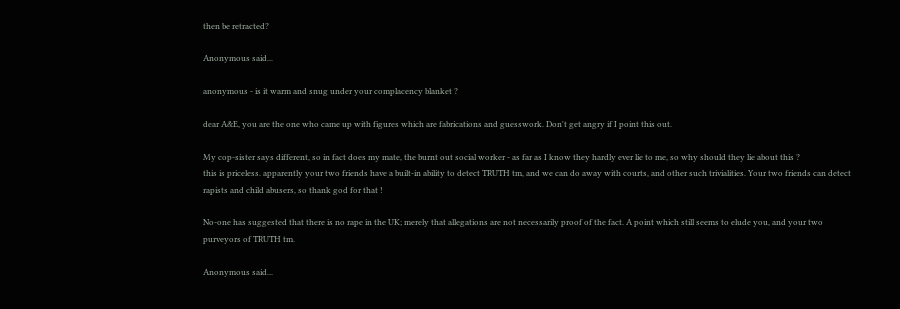then be retracted?

Anonymous said...

anonymous - is it warm and snug under your complacency blanket ?

dear A&E, you are the one who came up with figures which are fabrications and guesswork. Don't get angry if I point this out.

My cop-sister says different, so in fact does my mate, the burnt out social worker - as far as I know they hardly ever lie to me, so why should they lie about this ?
this is priceless. apparently your two friends have a built-in ability to detect TRUTH tm, and we can do away with courts, and other such trivialities. Your two friends can detect rapists and child abusers, so thank god for that !

No-one has suggested that there is no rape in the UK; merely that allegations are not necessarily proof of the fact. A point which still seems to elude you, and your two purveyors of TRUTH tm.

Anonymous said...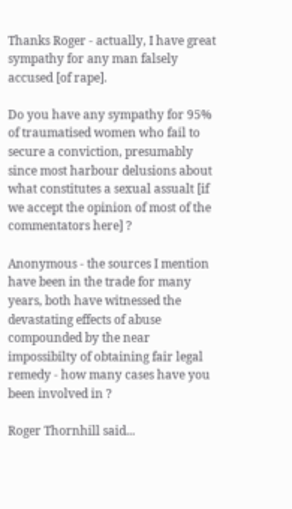Thanks Roger - actually, I have great sympathy for any man falsely accused [of rape].

Do you have any sympathy for 95% of traumatised women who fail to secure a conviction, presumably since most harbour delusions about what constitutes a sexual assualt [if we accept the opinion of most of the commentators here] ?

Anonymous - the sources I mention have been in the trade for many years, both have witnessed the devastating effects of abuse compounded by the near impossibilty of obtaining fair legal remedy - how many cases have you been involved in ?

Roger Thornhill said...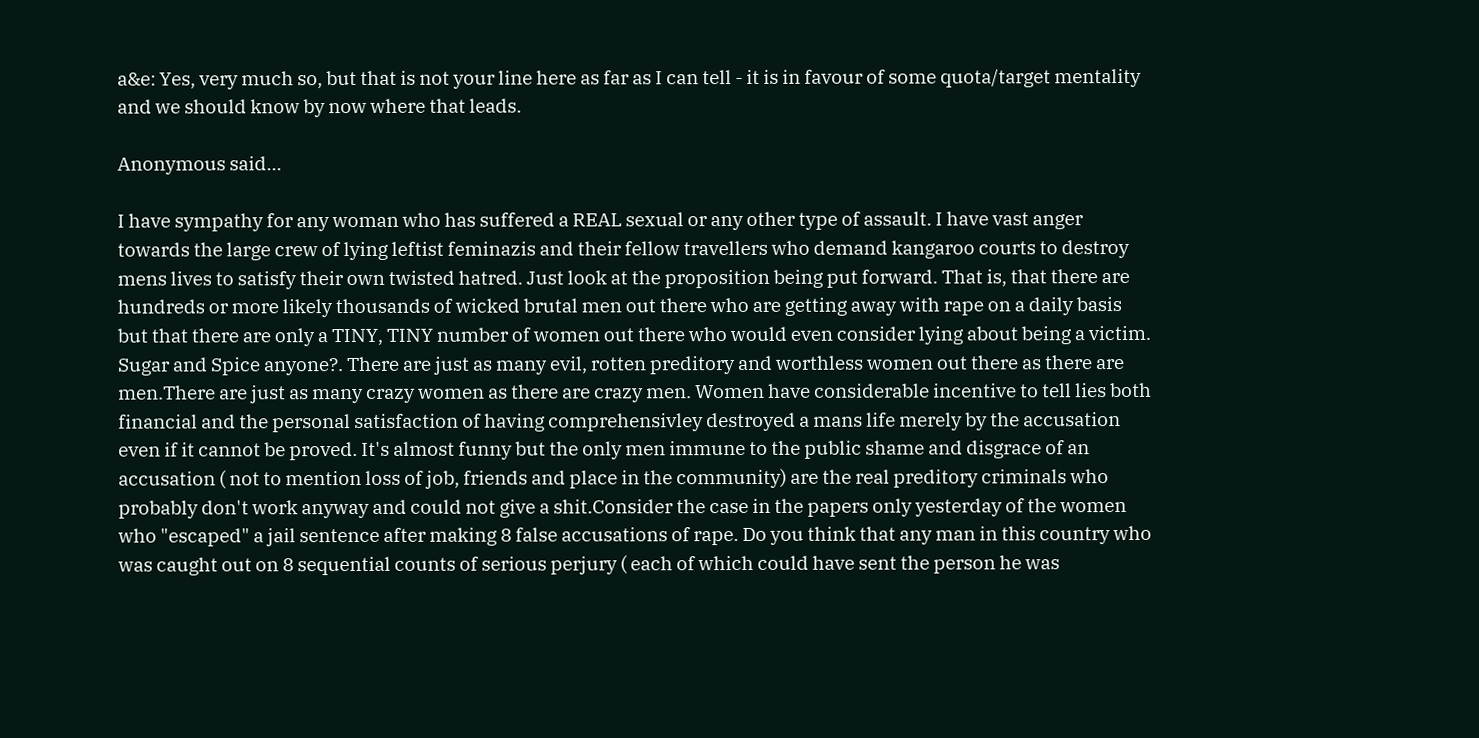a&e: Yes, very much so, but that is not your line here as far as I can tell - it is in favour of some quota/target mentality and we should know by now where that leads.

Anonymous said...

I have sympathy for any woman who has suffered a REAL sexual or any other type of assault. I have vast anger towards the large crew of lying leftist feminazis and their fellow travellers who demand kangaroo courts to destroy mens lives to satisfy their own twisted hatred. Just look at the proposition being put forward. That is, that there are hundreds or more likely thousands of wicked brutal men out there who are getting away with rape on a daily basis but that there are only a TINY, TINY number of women out there who would even consider lying about being a victim. Sugar and Spice anyone?. There are just as many evil, rotten preditory and worthless women out there as there are men.There are just as many crazy women as there are crazy men. Women have considerable incentive to tell lies both financial and the personal satisfaction of having comprehensivley destroyed a mans life merely by the accusation even if it cannot be proved. It's almost funny but the only men immune to the public shame and disgrace of an accusation ( not to mention loss of job, friends and place in the community) are the real preditory criminals who probably don't work anyway and could not give a shit.Consider the case in the papers only yesterday of the women who "escaped" a jail sentence after making 8 false accusations of rape. Do you think that any man in this country who was caught out on 8 sequential counts of serious perjury ( each of which could have sent the person he was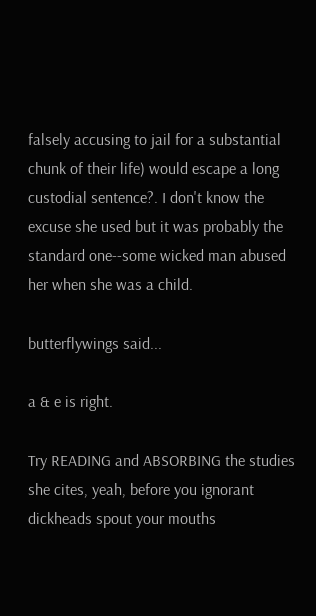falsely accusing to jail for a substantial chunk of their life) would escape a long custodial sentence?. I don't know the excuse she used but it was probably the standard one--some wicked man abused her when she was a child.

butterflywings said...

a & e is right.

Try READING and ABSORBING the studies she cites, yeah, before you ignorant dickheads spout your mouths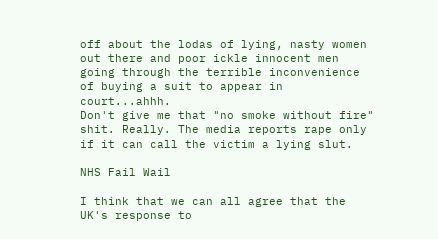off about the lodas of lying, nasty women out there and poor ickle innocent men going through the terrible inconvenience of buying a suit to appear in court...ahhh.
Don't give me that "no smoke without fire" shit. Really. The media reports rape only if it can call the victim a lying slut.

NHS Fail Wail

I think that we can all agree that the UK's response to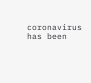coronavirus has been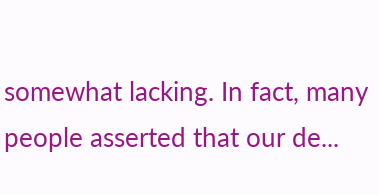somewhat lacking. In fact, many people asserted that our de...